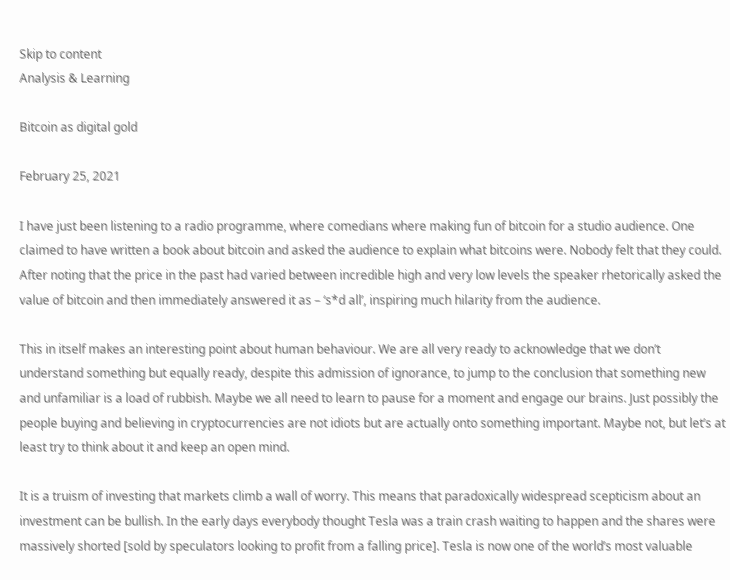Skip to content
Analysis & Learning

Bitcoin as digital gold

February 25, 2021

I have just been listening to a radio programme, where comedians where making fun of bitcoin for a studio audience. One claimed to have written a book about bitcoin and asked the audience to explain what bitcoins were. Nobody felt that they could. After noting that the price in the past had varied between incredible high and very low levels the speaker rhetorically asked the value of bitcoin and then immediately answered it as – ‘s*d all’, inspiring much hilarity from the audience.

This in itself makes an interesting point about human behaviour. We are all very ready to acknowledge that we don’t understand something but equally ready, despite this admission of ignorance, to jump to the conclusion that something new and unfamiliar is a load of rubbish. Maybe we all need to learn to pause for a moment and engage our brains. Just possibly the people buying and believing in cryptocurrencies are not idiots but are actually onto something important. Maybe not, but let’s at least try to think about it and keep an open mind.

It is a truism of investing that markets climb a wall of worry. This means that paradoxically widespread scepticism about an investment can be bullish. In the early days everybody thought Tesla was a train crash waiting to happen and the shares were massively shorted [sold by speculators looking to profit from a falling price]. Tesla is now one of the world’s most valuable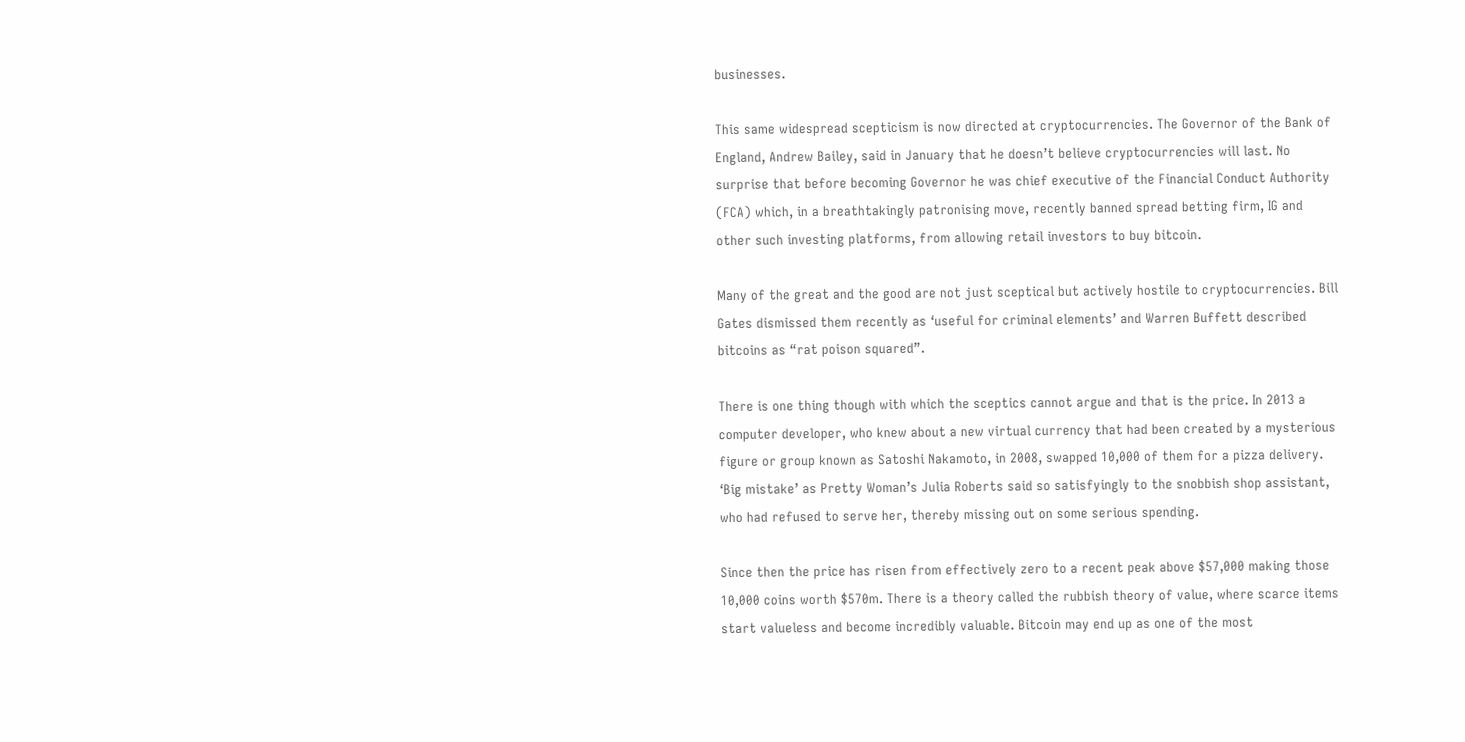businesses.

This same widespread scepticism is now directed at cryptocurrencies. The Governor of the Bank of England, Andrew Bailey, said in January that he doesn’t believe cryptocurrencies will last. No surprise that before becoming Governor he was chief executive of the Financial Conduct Authority (FCA) which, in a breathtakingly patronising move, recently banned spread betting firm, IG and other such investing platforms, from allowing retail investors to buy bitcoin.

Many of the great and the good are not just sceptical but actively hostile to cryptocurrencies. Bill Gates dismissed them recently as ‘useful for criminal elements’ and Warren Buffett described bitcoins as “rat poison squared”.

There is one thing though with which the sceptics cannot argue and that is the price. In 2013 a computer developer, who knew about a new virtual currency that had been created by a mysterious figure or group known as Satoshi Nakamoto, in 2008, swapped 10,000 of them for a pizza delivery. ‘Big mistake’ as Pretty Woman’s Julia Roberts said so satisfyingly to the snobbish shop assistant, who had refused to serve her, thereby missing out on some serious spending.

Since then the price has risen from effectively zero to a recent peak above $57,000 making those 10,000 coins worth $570m. There is a theory called the rubbish theory of value, where scarce items start valueless and become incredibly valuable. Bitcoin may end up as one of the most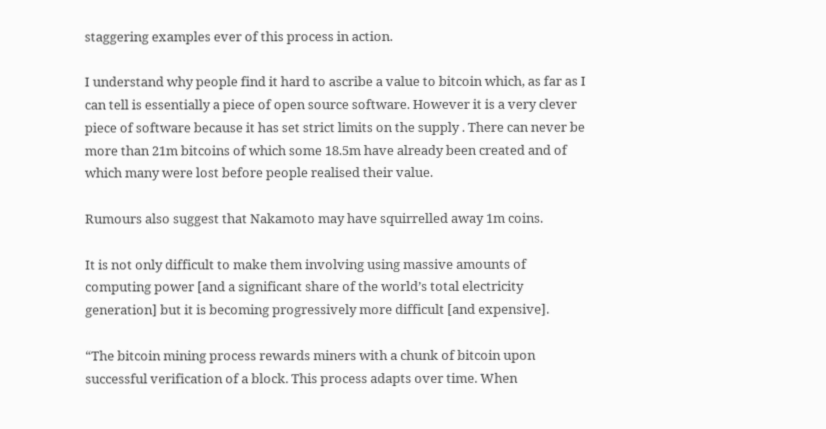staggering examples ever of this process in action.

I understand why people find it hard to ascribe a value to bitcoin which, as far as I can tell is essentially a piece of open source software. However it is a very clever piece of software because it has set strict limits on the supply . There can never be more than 21m bitcoins of which some 18.5m have already been created and of which many were lost before people realised their value.

Rumours also suggest that Nakamoto may have squirrelled away 1m coins.

It is not only difficult to make them involving using massive amounts of computing power [and a significant share of the world’s total electricity generation] but it is becoming progressively more difficult [and expensive].

“The bitcoin mining process rewards miners with a chunk of bitcoin upon successful verification of a block. This process adapts over time. When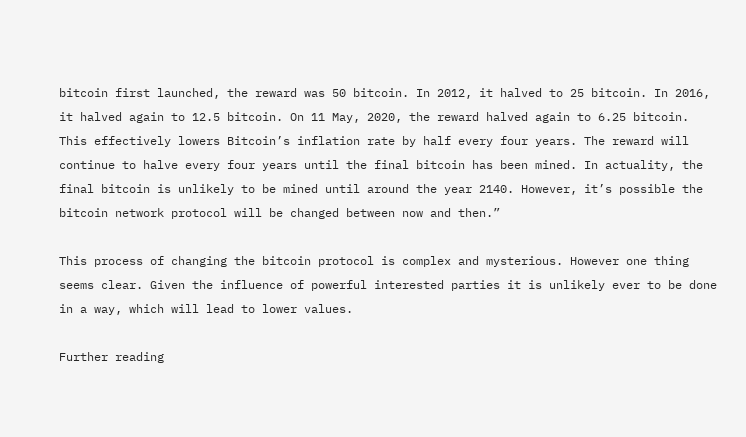bitcoin first launched, the reward was 50 bitcoin. In 2012, it halved to 25 bitcoin. In 2016, it halved again to 12.5 bitcoin. On 11 May, 2020, the reward halved again to 6.25 bitcoin. This effectively lowers Bitcoin’s inflation rate by half every four years. The reward will continue to halve every four years until the final bitcoin has been mined. In actuality, the final bitcoin is unlikely to be mined until around the year 2140. However, it’s possible the bitcoin network protocol will be changed between now and then.”

This process of changing the bitcoin protocol is complex and mysterious. However one thing seems clear. Given the influence of powerful interested parties it is unlikely ever to be done in a way, which will lead to lower values.

Further reading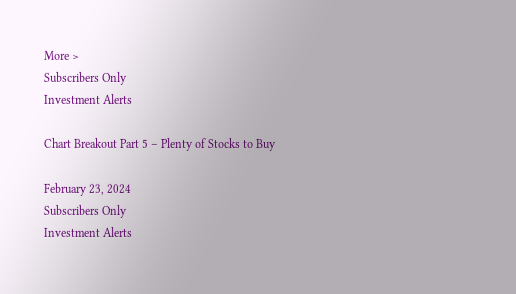More >
Subscribers Only
Investment Alerts

Chart Breakout Part 5 – Plenty of Stocks to Buy

February 23, 2024
Subscribers Only
Investment Alerts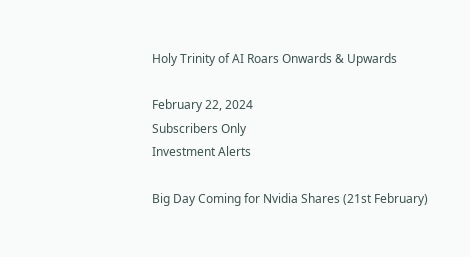Holy Trinity of AI Roars Onwards & Upwards

February 22, 2024
Subscribers Only
Investment Alerts

Big Day Coming for Nvidia Shares (21st February)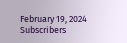February 19, 2024
Subscribers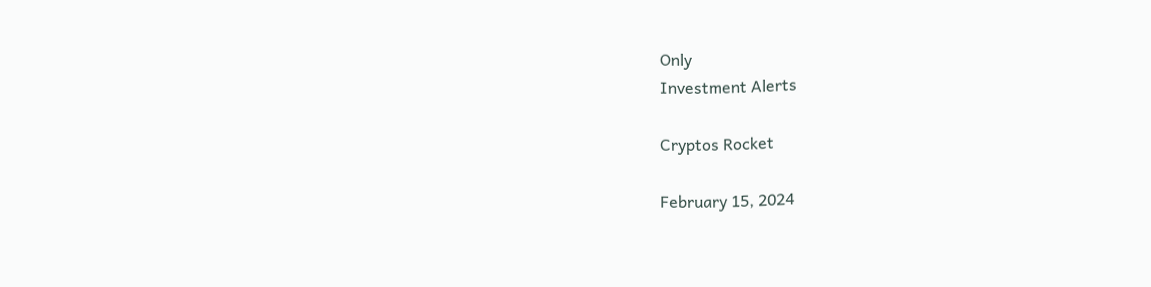Only
Investment Alerts

Cryptos Rocket

February 15, 2024